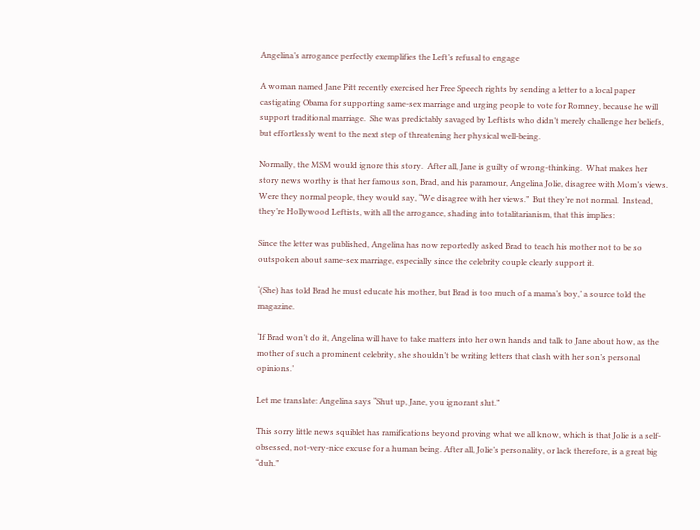Angelina’s arrogance perfectly exemplifies the Left’s refusal to engage

A woman named Jane Pitt recently exercised her Free Speech rights by sending a letter to a local paper castigating Obama for supporting same-sex marriage and urging people to vote for Romney, because he will support traditional marriage.  She was predictably savaged by Leftists who didn’t merely challenge her beliefs, but effortlessly went to the next step of threatening her physical well-being.

Normally, the MSM would ignore this story.  After all, Jane is guilty of wrong-thinking.  What makes her story news worthy is that her famous son, Brad, and his paramour, Angelina Jolie, disagree with Mom’s views.  Were they normal people, they would say, “We disagree with her views.”  But they’re not normal.  Instead, they’re Hollywood Leftists, with all the arrogance, shading into totalitarianism, that this implies:

Since the letter was published, Angelina has now reportedly asked Brad to teach his mother not to be so outspoken about same-sex marriage, especially since the celebrity couple clearly support it.

‘(She) has told Brad he must educate his mother, but Brad is too much of a mama’s boy,’ a source told the magazine.

‘If Brad won’t do it, Angelina will have to take matters into her own hands and talk to Jane about how, as the mother of such a prominent celebrity, she shouldn’t be writing letters that clash with her son’s personal opinions.’

Let me translate: Angelina says “Shut up, Jane, you ignorant slut.”

This sorry little news squiblet has ramifications beyond proving what we all know, which is that Jolie is a self-obsessed, not-very-nice excuse for a human being. After all, Jolie’s personality, or lack therefore, is a great big “duh.”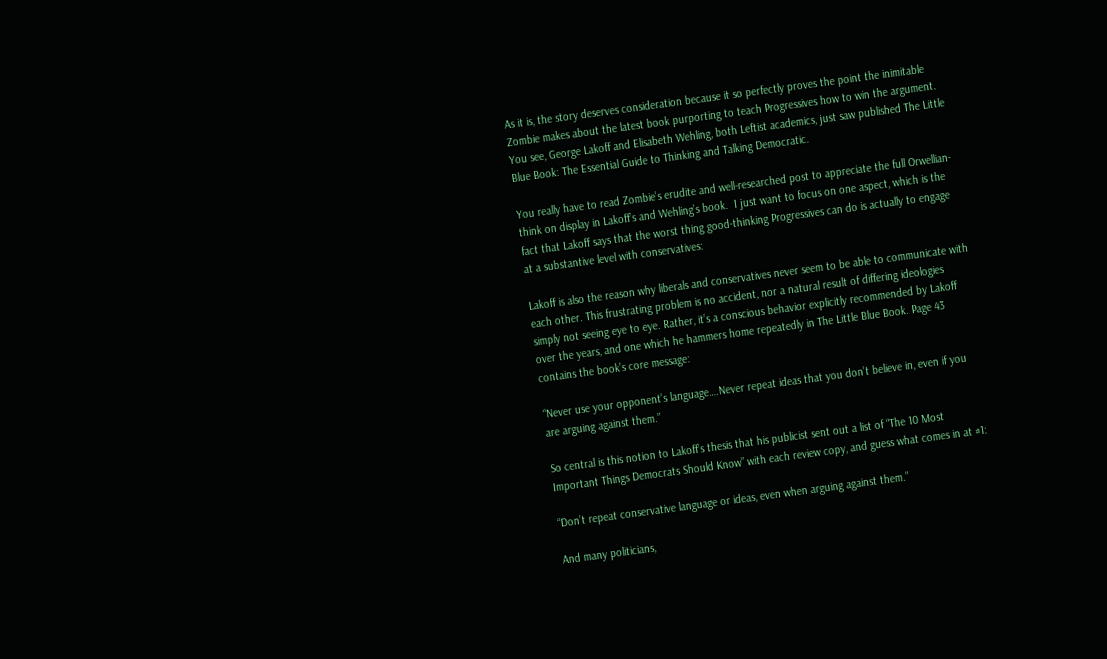As it is, the story deserves consideration because it so perfectly proves the point the inimitable Zombie makes about the latest book purporting to teach Progressives how to win the argument.  You see, George Lakoff and Elisabeth Wehling, both Leftist academics, just saw published The Little Blue Book: The Essential Guide to Thinking and Talking Democratic.

You really have to read Zombie’s erudite and well-researched post to appreciate the full Orwellian-think on display in Lakoff’s and Wehling’s book.  I just want to focus on one aspect, which is the fact that Lakoff says that the worst thing good-thinking Progressives can do is actually to engage at a substantive level with conservatives:

Lakoff is also the reason why liberals and conservatives never seem to be able to communicate with each other. This frustrating problem is no accident, nor a natural result of differing ideologies simply not seeing eye to eye. Rather, it’s a conscious behavior explicitly recommended by Lakoff over the years, and one which he hammers home repeatedly in The Little Blue Book. Page 43 contains the book’s core message:

“Never use your opponent’s language….Never repeat ideas that you don’t believe in, even if you are arguing against them.”

So central is this notion to Lakoff’s thesis that his publicist sent out a list of “The 10 Most Important Things Democrats Should Know” with each review copy, and guess what comes in at #1:

“Don’t repeat conservative language or ideas, even when arguing against them.”

And many politicians,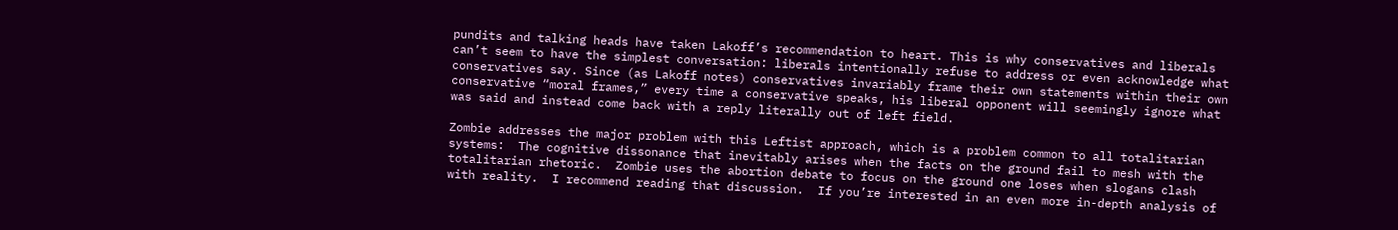pundits and talking heads have taken Lakoff’s recommendation to heart. This is why conservatives and liberals can’t seem to have the simplest conversation: liberals intentionally refuse to address or even acknowledge what conservatives say. Since (as Lakoff notes) conservatives invariably frame their own statements within their own conservative “moral frames,” every time a conservative speaks, his liberal opponent will seemingly ignore what was said and instead come back with a reply literally out of left field.

Zombie addresses the major problem with this Leftist approach, which is a problem common to all totalitarian systems:  The cognitive dissonance that inevitably arises when the facts on the ground fail to mesh with the totalitarian rhetoric.  Zombie uses the abortion debate to focus on the ground one loses when slogans clash with reality.  I recommend reading that discussion.  If you’re interested in an even more in-depth analysis of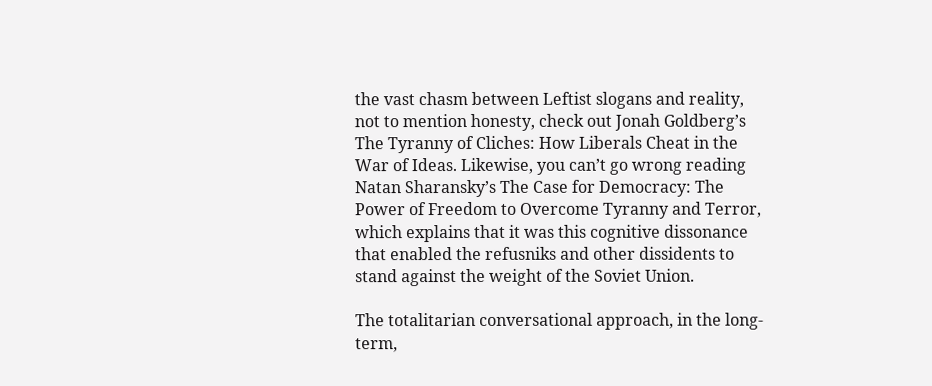the vast chasm between Leftist slogans and reality, not to mention honesty, check out Jonah Goldberg’s The Tyranny of Cliches: How Liberals Cheat in the War of Ideas. Likewise, you can’t go wrong reading Natan Sharansky’s The Case for Democracy: The Power of Freedom to Overcome Tyranny and Terror, which explains that it was this cognitive dissonance that enabled the refusniks and other dissidents to stand against the weight of the Soviet Union.

The totalitarian conversational approach, in the long-term,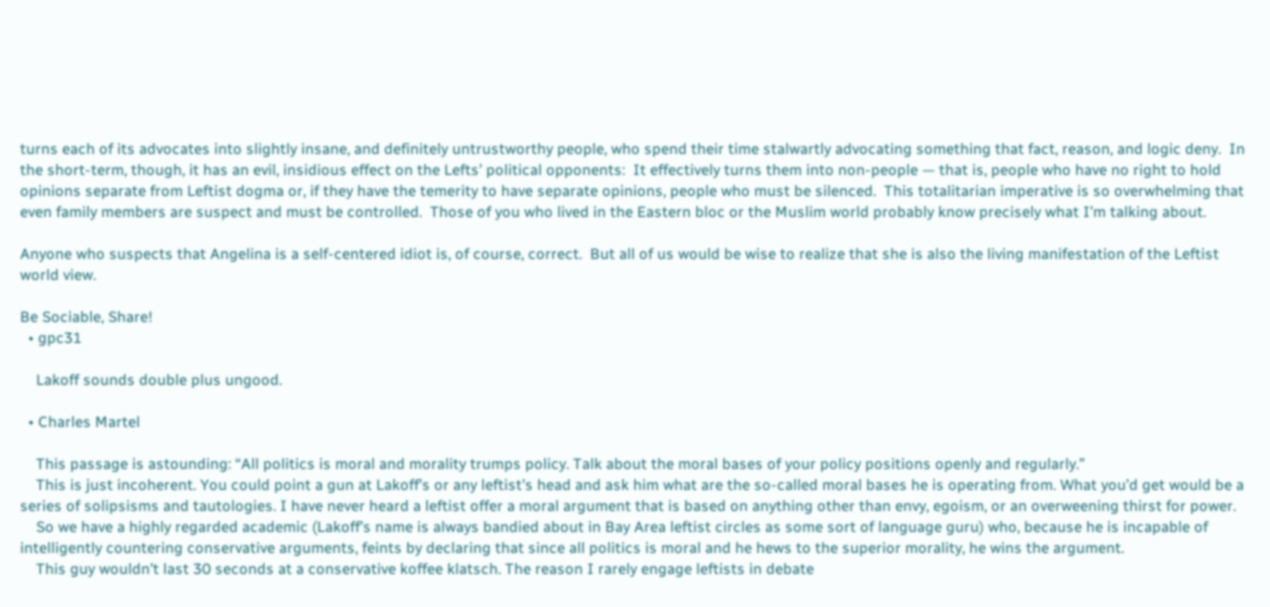turns each of its advocates into slightly insane, and definitely untrustworthy people, who spend their time stalwartly advocating something that fact, reason, and logic deny.  In the short-term, though, it has an evil, insidious effect on the Lefts’ political opponents:  It effectively turns them into non-people — that is, people who have no right to hold opinions separate from Leftist dogma or, if they have the temerity to have separate opinions, people who must be silenced.  This totalitarian imperative is so overwhelming that even family members are suspect and must be controlled.  Those of you who lived in the Eastern bloc or the Muslim world probably know precisely what I’m talking about.

Anyone who suspects that Angelina is a self-centered idiot is, of course, correct.  But all of us would be wise to realize that she is also the living manifestation of the Leftist world view.

Be Sociable, Share!
  • gpc31

    Lakoff sounds double plus ungood.

  • Charles Martel

    This passage is astounding: “All politics is moral and morality trumps policy. Talk about the moral bases of your policy positions openly and regularly.”
    This is just incoherent. You could point a gun at Lakoff’s or any leftist’s head and ask him what are the so-called moral bases he is operating from. What you’d get would be a series of solipsisms and tautologies. I have never heard a leftist offer a moral argument that is based on anything other than envy, egoism, or an overweening thirst for power.
    So we have a highly regarded academic (Lakoff’s name is always bandied about in Bay Area leftist circles as some sort of language guru) who, because he is incapable of intelligently countering conservative arguments, feints by declaring that since all politics is moral and he hews to the superior morality, he wins the argument.
    This guy wouldn’t last 30 seconds at a conservative koffee klatsch. The reason I rarely engage leftists in debate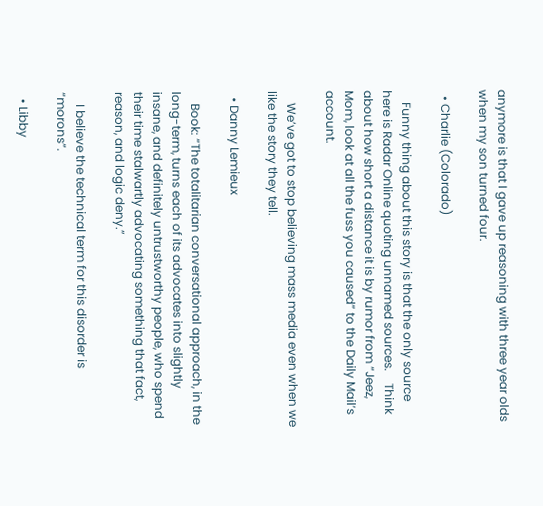anymore is that I gave up reasoning with three year olds when my son turned four.

  • Charlie (Colorado)

    Funny thing about this story is that the only source here is Radar Online quoting unnamed sources.    Think about how short a distance it is by rumor from “Jeez, Mom, look at all the fuss you caused” to the Daily Mail’s account.

    We’ve got to stop believing mass media even when we like the story they tell.

  • Danny Lemieux

    Book: “The totalitarian conversational approach, in the long-term, turns each of its advocates into slightly insane, and definitely untrustworthy people, who spend their time stalwartly advocating something that fact, reason, and logic deny.”

    I believe the technical term for this disorder is “morons”.

  • Libby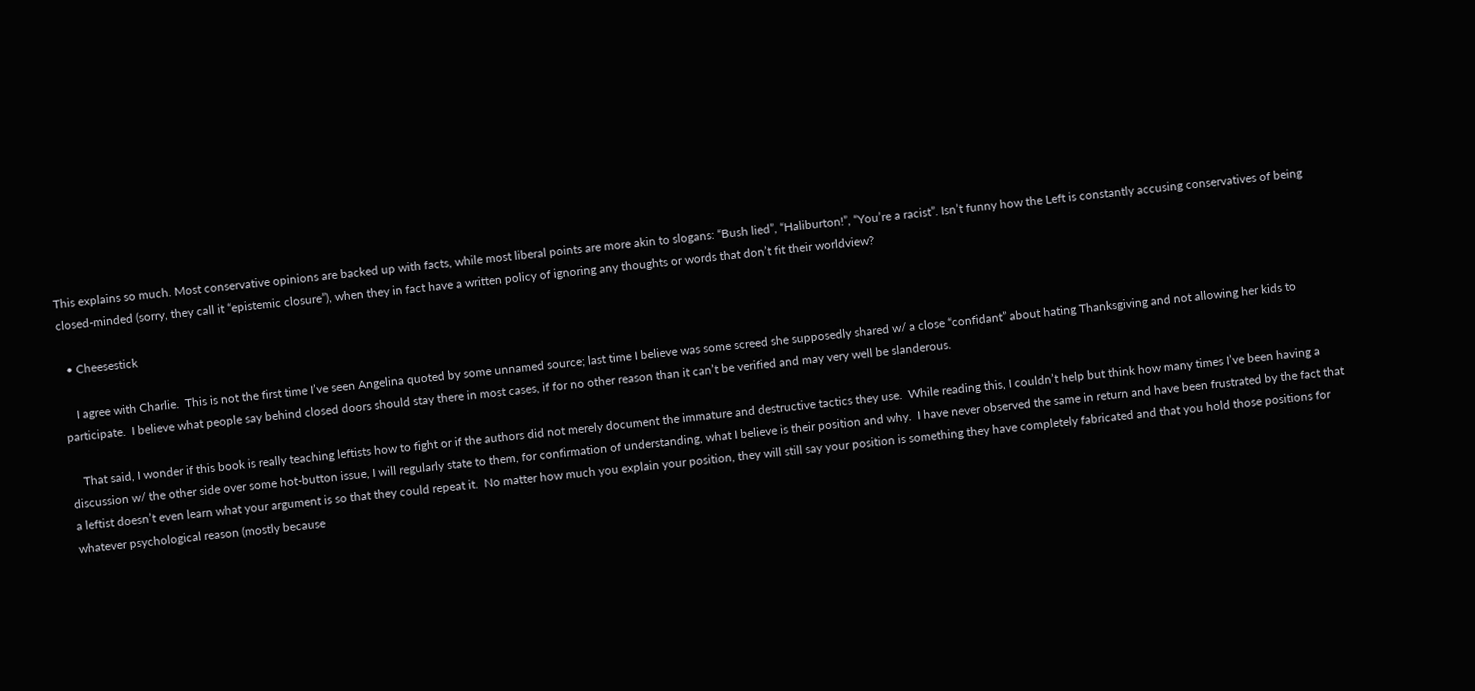This explains so much. Most conservative opinions are backed up with facts, while most liberal points are more akin to slogans: “Bush lied”, “Haliburton!”, “You’re a racist”. Isn’t funny how the Left is constantly accusing conservatives of being closed-minded (sorry, they call it “epistemic closure”), when they in fact have a written policy of ignoring any thoughts or words that don’t fit their worldview?

  • Cheesestick

    I agree with Charlie.  This is not the first time I’ve seen Angelina quoted by some unnamed source; last time I believe was some screed she supposedly shared w/ a close “confidant” about hating Thanksgiving and not allowing her kids to participate.  I believe what people say behind closed doors should stay there in most cases, if for no other reason than it can’t be verified and may very well be slanderous.

    That said, I wonder if this book is really teaching leftists how to fight or if the authors did not merely document the immature and destructive tactics they use.  While reading this, I couldn’t help but think how many times I’ve been having a discussion w/ the other side over some hot-button issue, I will regularly state to them, for confirmation of understanding, what I believe is their position and why.  I have never observed the same in return and have been frustrated by the fact that a leftist doesn’t even learn what your argument is so that they could repeat it.  No matter how much you explain your position, they will still say your position is something they have completely fabricated and that you hold those positions for whatever psychological reason (mostly because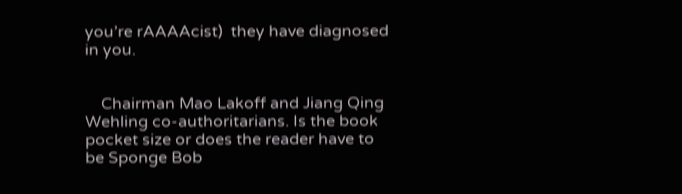you’re rAAAAcist)  they have diagnosed in you.


    Chairman Mao Lakoff and Jiang Qing Wehling co-authoritarians. Is the book pocket size or does the reader have to be Sponge Bob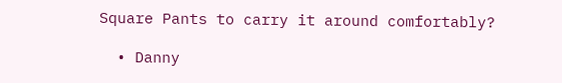Square Pants to carry it around comfortably?

  • Danny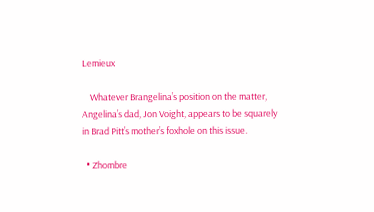Lemieux

    Whatever Brangelina’s position on the matter, Angelina’s dad, Jon Voight, appears to be squarely in Brad Pitt’s mother’s foxhole on this issue.

  • Zhombre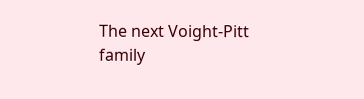The next Voight-Pitt family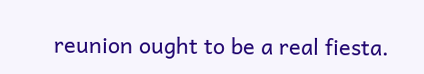reunion ought to be a real fiesta.